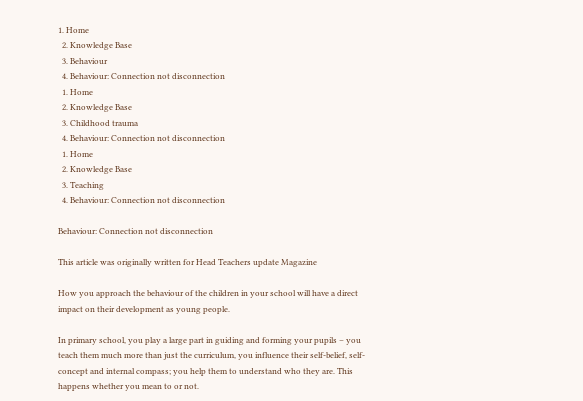1. Home
  2. Knowledge Base
  3. Behaviour
  4. Behaviour: Connection not disconnection
  1. Home
  2. Knowledge Base
  3. Childhood trauma
  4. Behaviour: Connection not disconnection
  1. Home
  2. Knowledge Base
  3. Teaching
  4. Behaviour: Connection not disconnection

Behaviour: Connection not disconnection

This article was originally written for Head Teachers update Magazine

How you approach the behaviour of the children in your school will have a direct impact on their development as young people.

In primary school, you play a large part in guiding and forming your pupils – you teach them much more than just the curriculum, you influence their self-belief, self-concept and internal compass; you help them to understand who they are. This happens whether you mean to or not.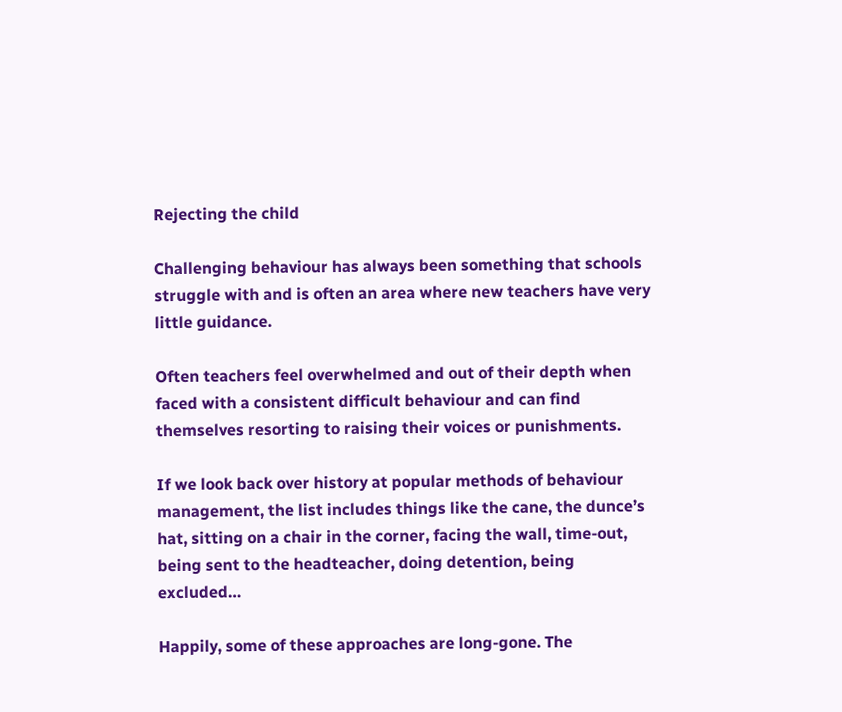Rejecting the child

Challenging behaviour has always been something that schools struggle with and is often an area where new teachers have very little guidance.

Often teachers feel overwhelmed and out of their depth when faced with a consistent difficult behaviour and can find themselves resorting to raising their voices or punishments.

If we look back over history at popular methods of behaviour management, the list includes things like the cane, the dunce’s hat, sitting on a chair in the corner, facing the wall, time-out, being sent to the headteacher, doing detention, being excluded…

Happily, some of these approaches are long-gone. The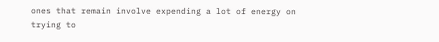ones that remain involve expending a lot of energy on trying to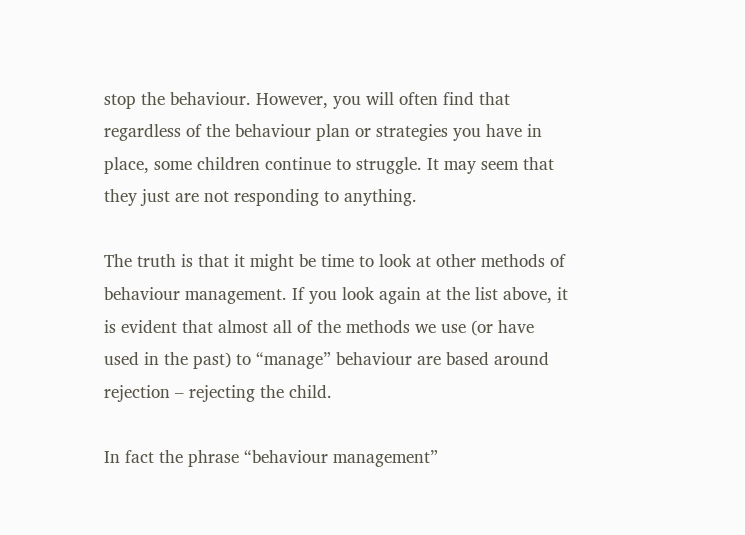stop the behaviour. However, you will often find that regardless of the behaviour plan or strategies you have in place, some children continue to struggle. It may seem that they just are not responding to anything.

The truth is that it might be time to look at other methods of behaviour management. If you look again at the list above, it is evident that almost all of the methods we use (or have used in the past) to “manage” behaviour are based around rejection – rejecting the child.

In fact the phrase “behaviour management”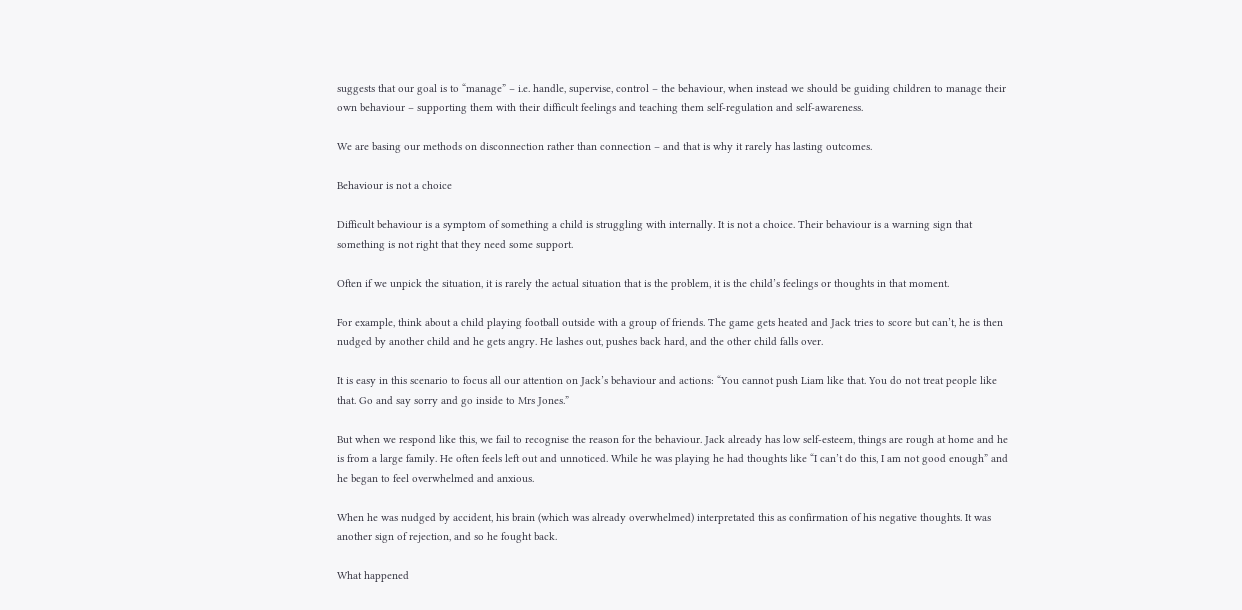suggests that our goal is to “manage” – i.e. handle, supervise, control – the behaviour, when instead we should be guiding children to manage their own behaviour – supporting them with their difficult feelings and teaching them self-regulation and self-awareness.

We are basing our methods on disconnection rather than connection – and that is why it rarely has lasting outcomes.

Behaviour is not a choice

Difficult behaviour is a symptom of something a child is struggling with internally. It is not a choice. Their behaviour is a warning sign that something is not right that they need some support.

Often if we unpick the situation, it is rarely the actual situation that is the problem, it is the child’s feelings or thoughts in that moment.

For example, think about a child playing football outside with a group of friends. The game gets heated and Jack tries to score but can’t, he is then nudged by another child and he gets angry. He lashes out, pushes back hard, and the other child falls over.

It is easy in this scenario to focus all our attention on Jack’s behaviour and actions: “You cannot push Liam like that. You do not treat people like that. Go and say sorry and go inside to Mrs Jones.”

But when we respond like this, we fail to recognise the reason for the behaviour. Jack already has low self-esteem, things are rough at home and he is from a large family. He often feels left out and unnoticed. While he was playing he had thoughts like “I can’t do this, I am not good enough” and he began to feel overwhelmed and anxious.

When he was nudged by accident, his brain (which was already overwhelmed) interpretated this as confirmation of his negative thoughts. It was another sign of rejection, and so he fought back.

What happened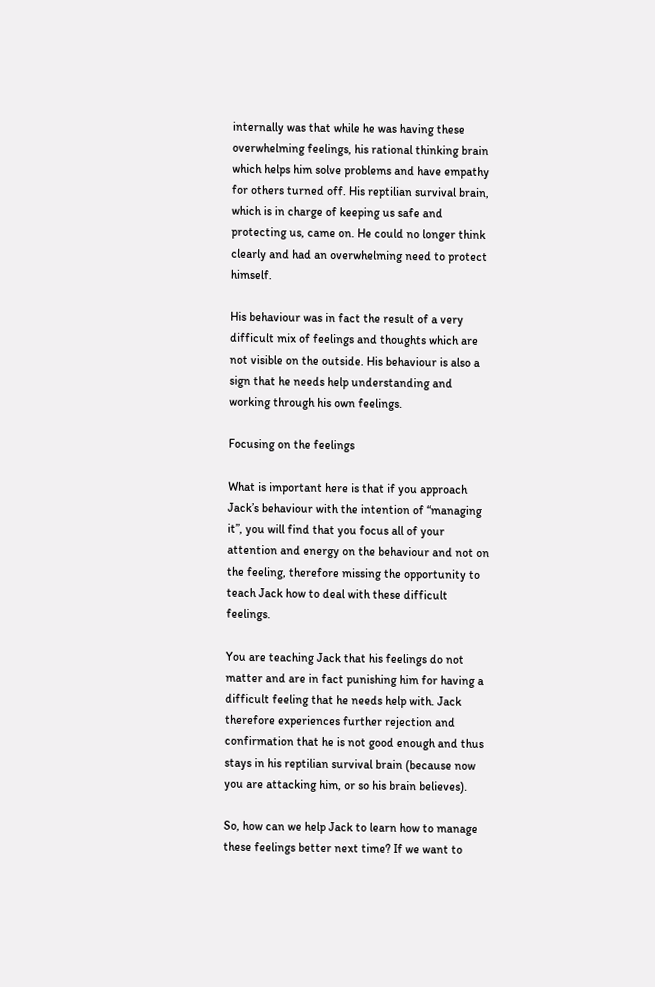internally was that while he was having these overwhelming feelings, his rational thinking brain which helps him solve problems and have empathy for others turned off. His reptilian survival brain, which is in charge of keeping us safe and protecting us, came on. He could no longer think clearly and had an overwhelming need to protect himself.

His behaviour was in fact the result of a very difficult mix of feelings and thoughts which are not visible on the outside. His behaviour is also a sign that he needs help understanding and working through his own feelings.

Focusing on the feelings

What is important here is that if you approach Jack’s behaviour with the intention of “managing it”, you will find that you focus all of your attention and energy on the behaviour and not on the feeling, therefore missing the opportunity to teach Jack how to deal with these difficult feelings.

You are teaching Jack that his feelings do not matter and are in fact punishing him for having a difficult feeling that he needs help with. Jack therefore experiences further rejection and confirmation that he is not good enough and thus stays in his reptilian survival brain (because now you are attacking him, or so his brain believes).

So, how can we help Jack to learn how to manage these feelings better next time? If we want to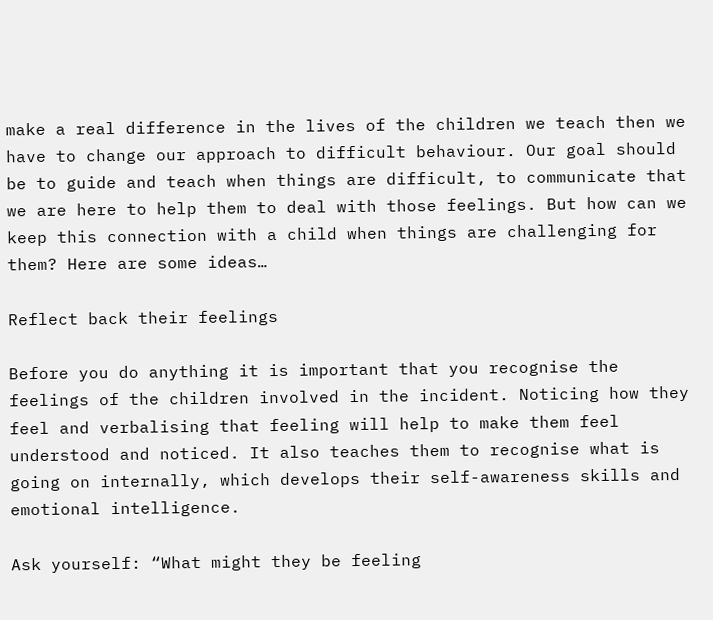make a real difference in the lives of the children we teach then we have to change our approach to difficult behaviour. Our goal should be to guide and teach when things are difficult, to communicate that we are here to help them to deal with those feelings. But how can we keep this connection with a child when things are challenging for them? Here are some ideas…

Reflect back their feelings

Before you do anything it is important that you recognise the feelings of the children involved in the incident. Noticing how they feel and verbalising that feeling will help to make them feel understood and noticed. It also teaches them to recognise what is going on internally, which develops their self-awareness skills and emotional intelligence.

Ask yourself: “What might they be feeling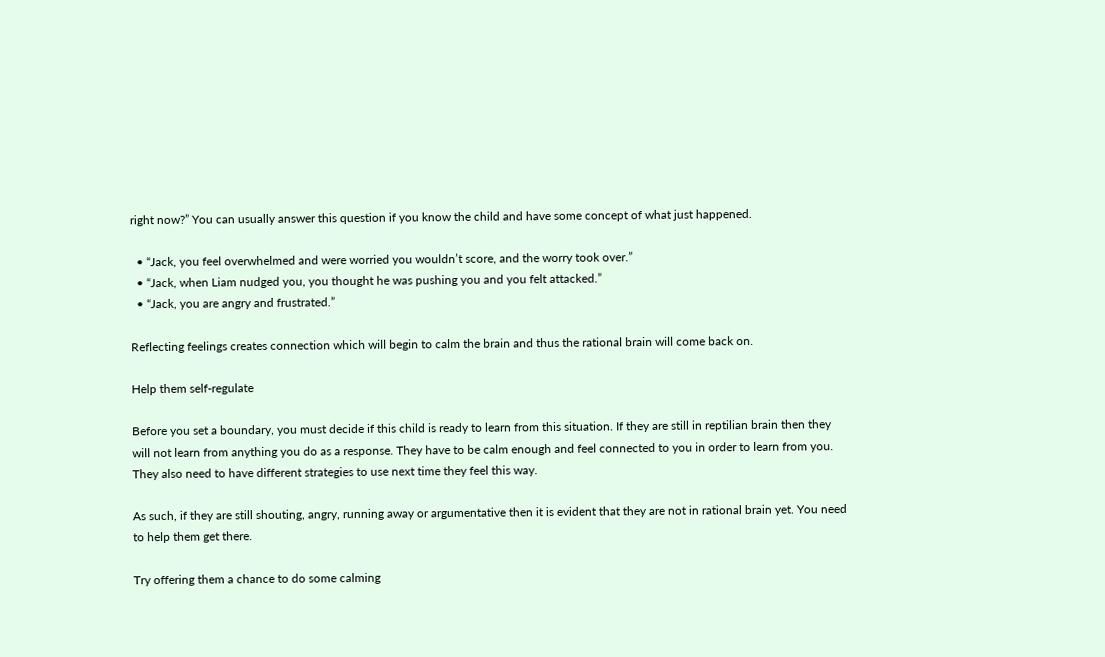right now?” You can usually answer this question if you know the child and have some concept of what just happened.

  • “Jack, you feel overwhelmed and were worried you wouldn’t score, and the worry took over.”
  • “Jack, when Liam nudged you, you thought he was pushing you and you felt attacked.”
  • “Jack, you are angry and frustrated.”

Reflecting feelings creates connection which will begin to calm the brain and thus the rational brain will come back on.

Help them self-regulate

Before you set a boundary, you must decide if this child is ready to learn from this situation. If they are still in reptilian brain then they will not learn from anything you do as a response. They have to be calm enough and feel connected to you in order to learn from you. They also need to have different strategies to use next time they feel this way.

As such, if they are still shouting, angry, running away or argumentative then it is evident that they are not in rational brain yet. You need to help them get there.

Try offering them a chance to do some calming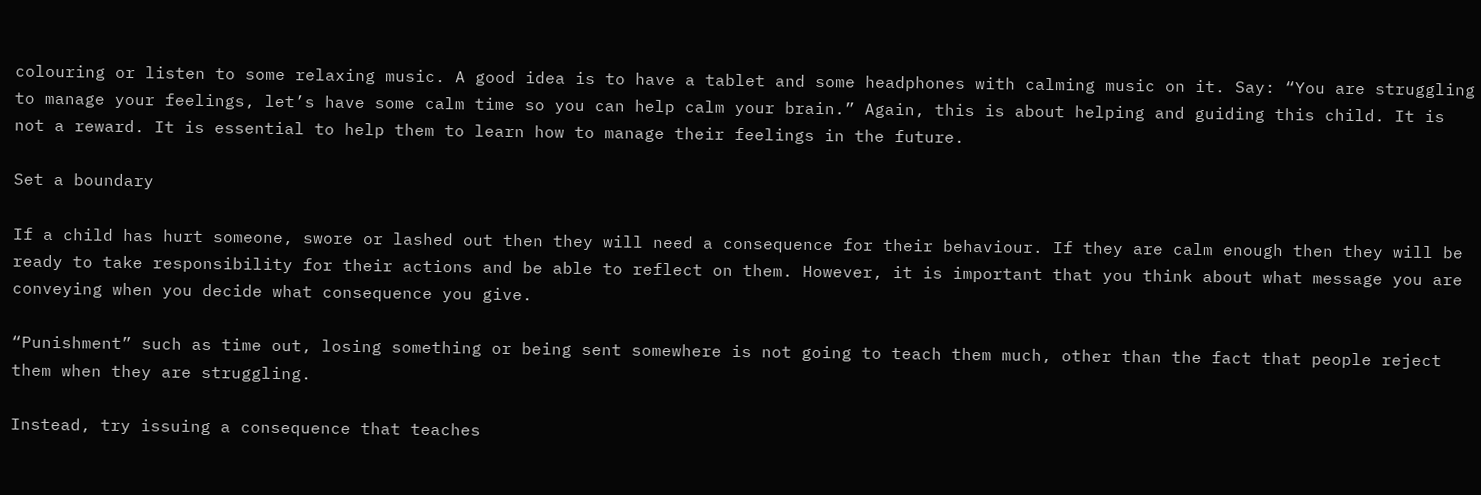colouring or listen to some relaxing music. A good idea is to have a tablet and some headphones with calming music on it. Say: “You are struggling to manage your feelings, let’s have some calm time so you can help calm your brain.” Again, this is about helping and guiding this child. It is not a reward. It is essential to help them to learn how to manage their feelings in the future.

Set a boundary

If a child has hurt someone, swore or lashed out then they will need a consequence for their behaviour. If they are calm enough then they will be ready to take responsibility for their actions and be able to reflect on them. However, it is important that you think about what message you are conveying when you decide what consequence you give.

“Punishment” such as time out, losing something or being sent somewhere is not going to teach them much, other than the fact that people reject them when they are struggling.

Instead, try issuing a consequence that teaches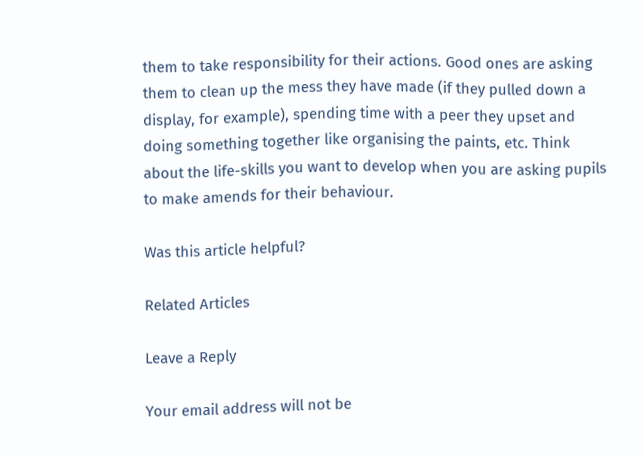them to take responsibility for their actions. Good ones are asking them to clean up the mess they have made (if they pulled down a display, for example), spending time with a peer they upset and doing something together like organising the paints, etc. Think about the life-skills you want to develop when you are asking pupils to make amends for their behaviour.

Was this article helpful?

Related Articles

Leave a Reply

Your email address will not be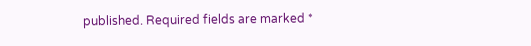published. Required fields are marked *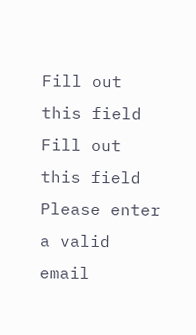Fill out this field
Fill out this field
Please enter a valid email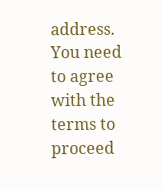address.
You need to agree with the terms to proceed